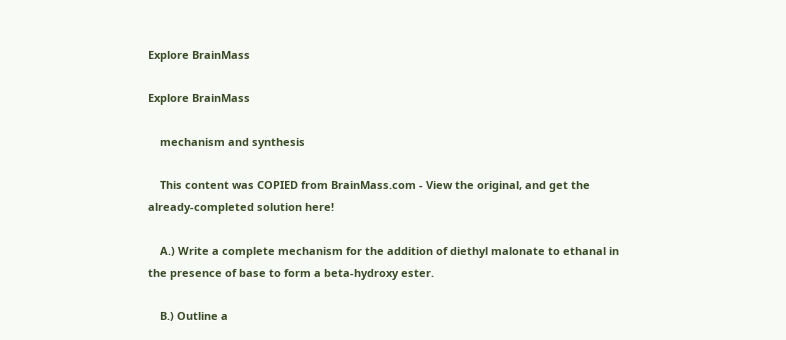Explore BrainMass

Explore BrainMass

    mechanism and synthesis

    This content was COPIED from BrainMass.com - View the original, and get the already-completed solution here!

    A.) Write a complete mechanism for the addition of diethyl malonate to ethanal in the presence of base to form a beta-hydroxy ester.

    B.) Outline a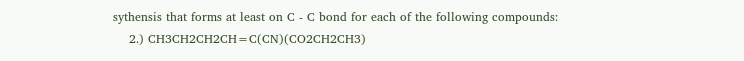sythensis that forms at least on C - C bond for each of the following compounds:
    2.) CH3CH2CH2CH=C(CN)(CO2CH2CH3)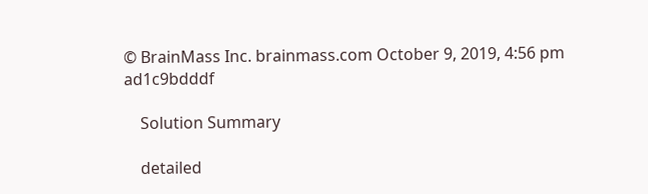© BrainMass Inc. brainmass.com October 9, 2019, 4:56 pm ad1c9bdddf

    Solution Summary

    detailed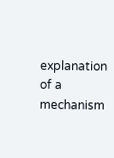explanation of a mechanism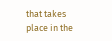that takes place in the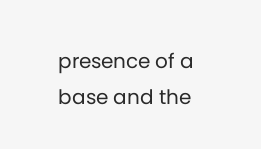presence of a base and the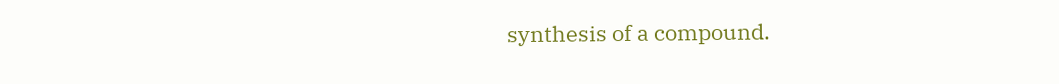synthesis of a compound.